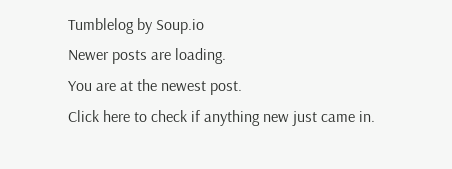Tumblelog by Soup.io
Newer posts are loading.
You are at the newest post.
Click here to check if anything new just came in.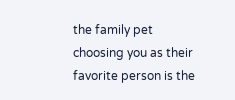the family pet choosing you as their favorite person is the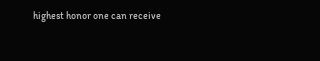highest honor one can receive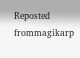Reposted frommagikarp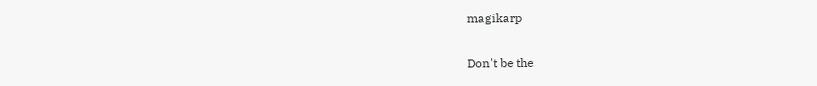magikarp

Don't be the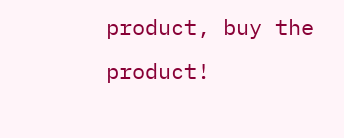product, buy the product!